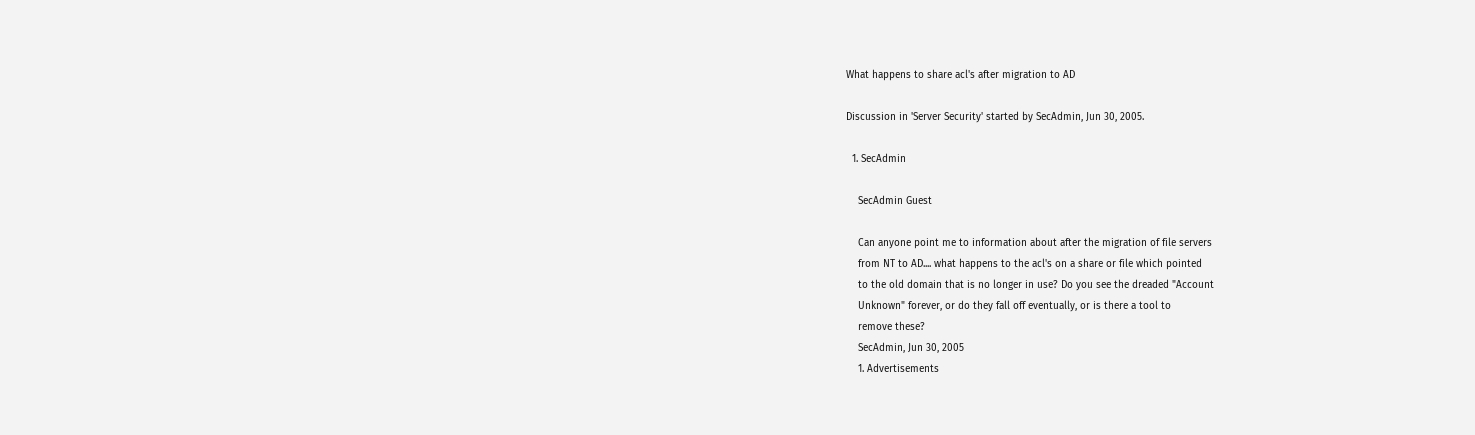What happens to share acl's after migration to AD

Discussion in 'Server Security' started by SecAdmin, Jun 30, 2005.

  1. SecAdmin

    SecAdmin Guest

    Can anyone point me to information about after the migration of file servers
    from NT to AD.... what happens to the acl's on a share or file which pointed
    to the old domain that is no longer in use? Do you see the dreaded "Account
    Unknown" forever, or do they fall off eventually, or is there a tool to
    remove these?
    SecAdmin, Jun 30, 2005
    1. Advertisements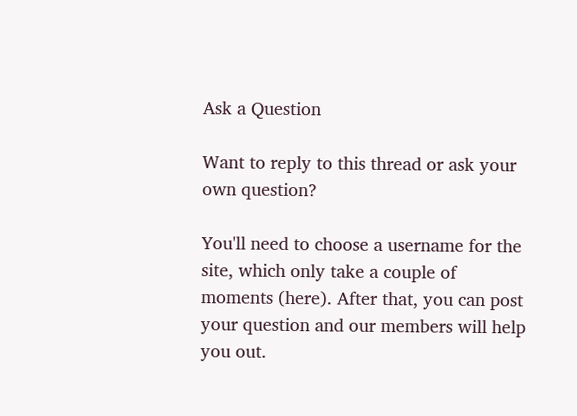Ask a Question

Want to reply to this thread or ask your own question?

You'll need to choose a username for the site, which only take a couple of moments (here). After that, you can post your question and our members will help you out.